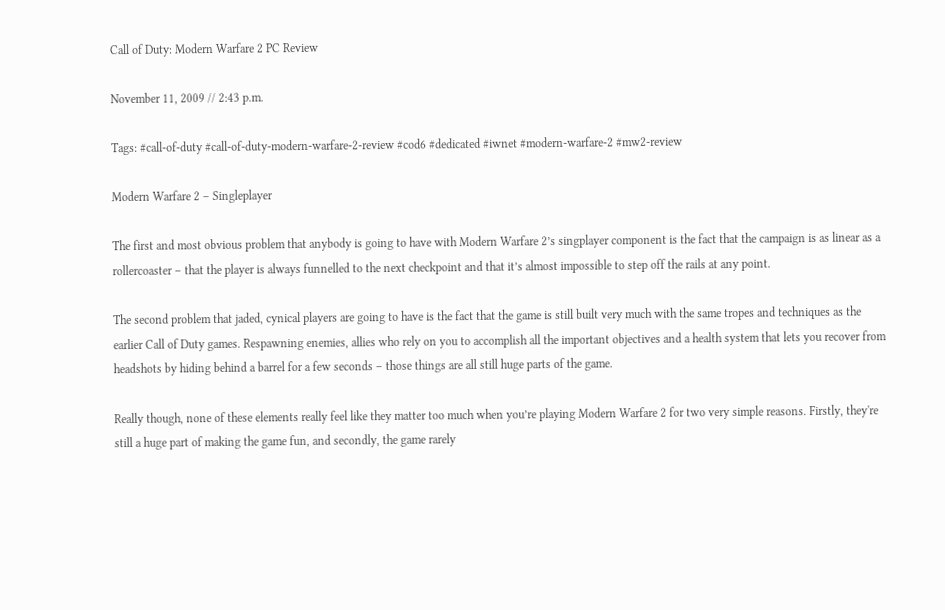Call of Duty: Modern Warfare 2 PC Review

November 11, 2009 // 2:43 p.m.

Tags: #call-of-duty #call-of-duty-modern-warfare-2-review #cod6 #dedicated #iwnet #modern-warfare-2 #mw2-review

Modern Warfare 2 – Singleplayer

The first and most obvious problem that anybody is going to have with Modern Warfare 2’s singplayer component is the fact that the campaign is as linear as a rollercoaster – that the player is always funnelled to the next checkpoint and that it’s almost impossible to step off the rails at any point.

The second problem that jaded, cynical players are going to have is the fact that the game is still built very much with the same tropes and techniques as the earlier Call of Duty games. Respawning enemies, allies who rely on you to accomplish all the important objectives and a health system that lets you recover from headshots by hiding behind a barrel for a few seconds – those things are all still huge parts of the game.

Really though, none of these elements really feel like they matter too much when you’re playing Modern Warfare 2 for two very simple reasons. Firstly, they're still a huge part of making the game fun, and secondly, the game rarely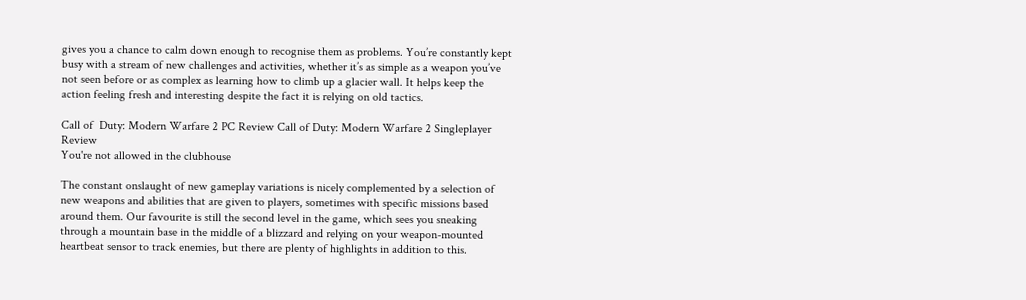gives you a chance to calm down enough to recognise them as problems. You’re constantly kept busy with a stream of new challenges and activities, whether it’s as simple as a weapon you’ve not seen before or as complex as learning how to climb up a glacier wall. It helps keep the action feeling fresh and interesting despite the fact it is relying on old tactics.

Call of  Duty: Modern Warfare 2 PC Review Call of Duty: Modern Warfare 2 Singleplayer Review
You're not allowed in the clubhouse

The constant onslaught of new gameplay variations is nicely complemented by a selection of new weapons and abilities that are given to players, sometimes with specific missions based around them. Our favourite is still the second level in the game, which sees you sneaking through a mountain base in the middle of a blizzard and relying on your weapon-mounted heartbeat sensor to track enemies, but there are plenty of highlights in addition to this.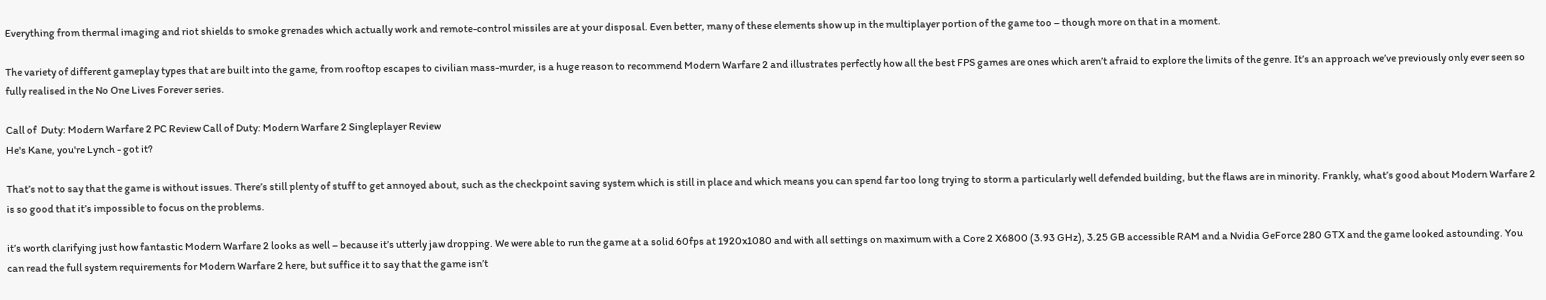Everything from thermal imaging and riot shields to smoke grenades which actually work and remote-control missiles are at your disposal. Even better, many of these elements show up in the multiplayer portion of the game too – though more on that in a moment.

The variety of different gameplay types that are built into the game, from rooftop escapes to civilian mass-murder, is a huge reason to recommend Modern Warfare 2 and illustrates perfectly how all the best FPS games are ones which aren’t afraid to explore the limits of the genre. It’s an approach we’ve previously only ever seen so fully realised in the No One Lives Forever series.

Call of  Duty: Modern Warfare 2 PC Review Call of Duty: Modern Warfare 2 Singleplayer Review
He's Kane, you're Lynch - got it?

That’s not to say that the game is without issues. There’s still plenty of stuff to get annoyed about, such as the checkpoint saving system which is still in place and which means you can spend far too long trying to storm a particularly well defended building, but the flaws are in minority. Frankly, what’s good about Modern Warfare 2 is so good that it’s impossible to focus on the problems.

it’s worth clarifying just how fantastic Modern Warfare 2 looks as well – because it’s utterly jaw dropping. We were able to run the game at a solid 60fps at 1920x1080 and with all settings on maximum with a Core 2 X6800 (3.93 GHz), 3.25 GB accessible RAM and a Nvidia GeForce 280 GTX and the game looked astounding. You can read the full system requirements for Modern Warfare 2 here, but suffice it to say that the game isn’t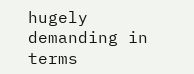hugely demanding in terms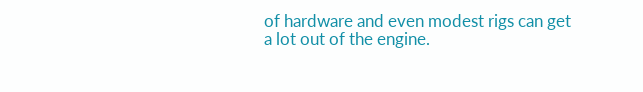of hardware and even modest rigs can get a lot out of the engine.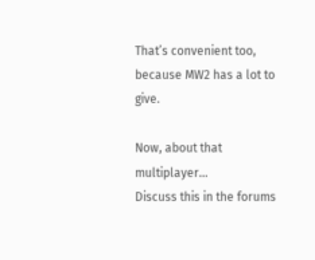That’s convenient too, because MW2 has a lot to give.

Now, about that multiplayer…
Discuss this in the forums